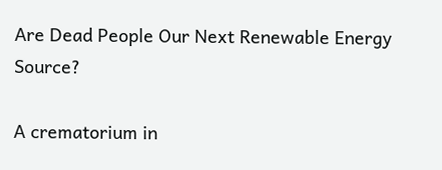Are Dead People Our Next Renewable Energy Source?

A crematorium in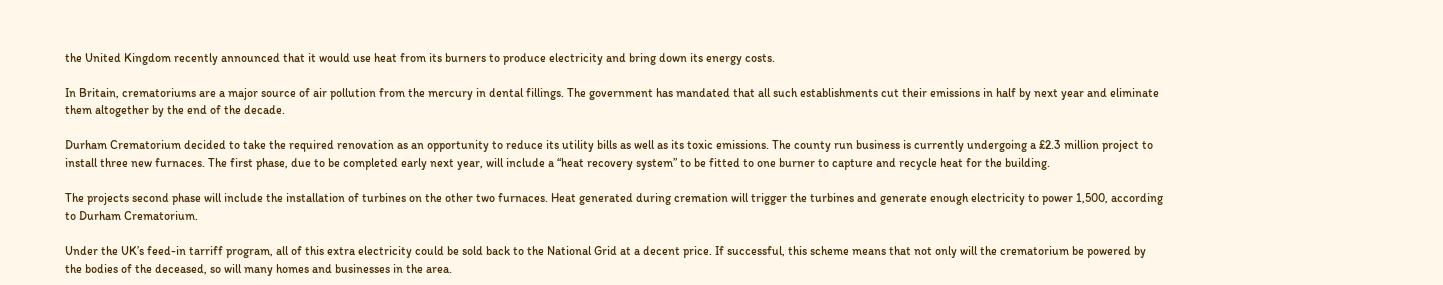the United Kingdom recently announced that it would use heat from its burners to produce electricity and bring down its energy costs.

In Britain, crematoriums are a major source of air pollution from the mercury in dental fillings. The government has mandated that all such establishments cut their emissions in half by next year and eliminate them altogether by the end of the decade.

Durham Crematorium decided to take the required renovation as an opportunity to reduce its utility bills as well as its toxic emissions. The county run business is currently undergoing a £2.3 million project to install three new furnaces. The first phase, due to be completed early next year, will include a “heat recovery system” to be fitted to one burner to capture and recycle heat for the building.

The projects second phase will include the installation of turbines on the other two furnaces. Heat generated during cremation will trigger the turbines and generate enough electricity to power 1,500, according to Durham Crematorium.

Under the UK’s feed-in tarriff program, all of this extra electricity could be sold back to the National Grid at a decent price. If successful, this scheme means that not only will the crematorium be powered by the bodies of the deceased, so will many homes and businesses in the area.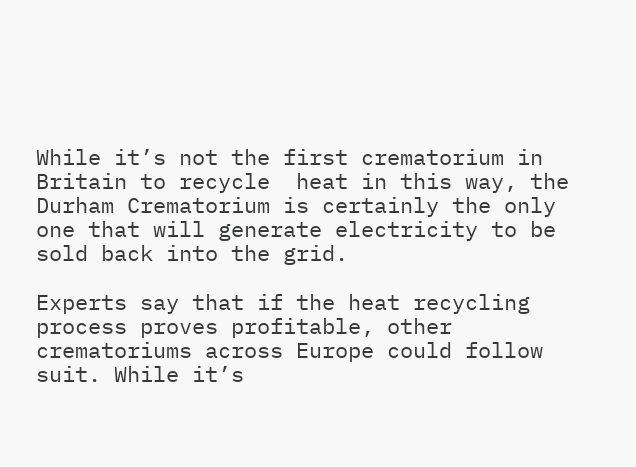While it’s not the first crematorium in Britain to recycle  heat in this way, the Durham Crematorium is certainly the only one that will generate electricity to be sold back into the grid.

Experts say that if the heat recycling process proves profitable, other crematoriums across Europe could follow suit. While it’s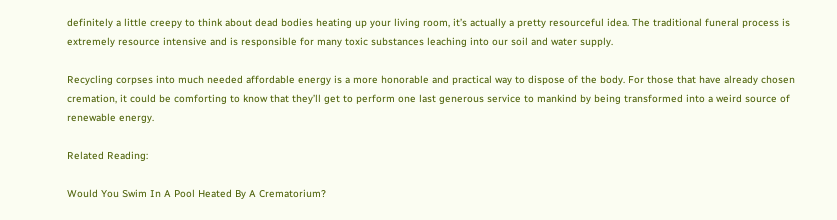definitely a little creepy to think about dead bodies heating up your living room, it’s actually a pretty resourceful idea. The traditional funeral process is extremely resource intensive and is responsible for many toxic substances leaching into our soil and water supply.

Recycling corpses into much needed affordable energy is a more honorable and practical way to dispose of the body. For those that have already chosen cremation, it could be comforting to know that they’ll get to perform one last generous service to mankind by being transformed into a weird source of renewable energy.

Related Reading:

Would You Swim In A Pool Heated By A Crematorium?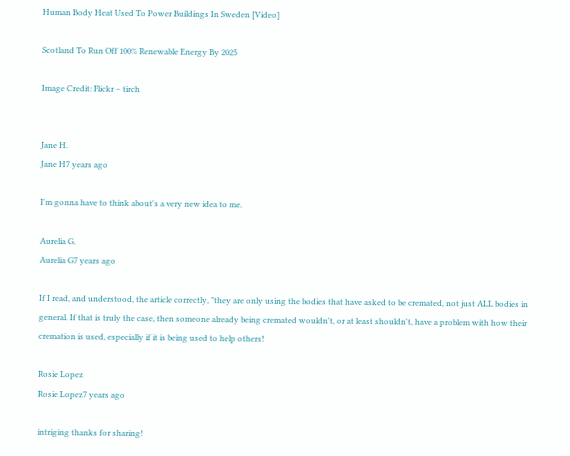Human Body Heat Used To Power Buildings In Sweden [Video]

Scotland To Run Off 100% Renewable Energy By 2025

Image Credit: Flickr – tirch


Jane H.
Jane H7 years ago

I'm gonna have to think about's a very new idea to me.

Aurelia G.
Aurelia G7 years ago

If I read, and understood, the article correctly, "they are only using the bodies that have asked to be cremated, not just ALL bodies in general. If that is truly the case, then someone already being cremated wouldn't, or at least shouldn't, have a problem with how their cremation is used, especially if it is being used to help others!

Rosie Lopez
Rosie Lopez7 years ago

intriging thanks for sharing!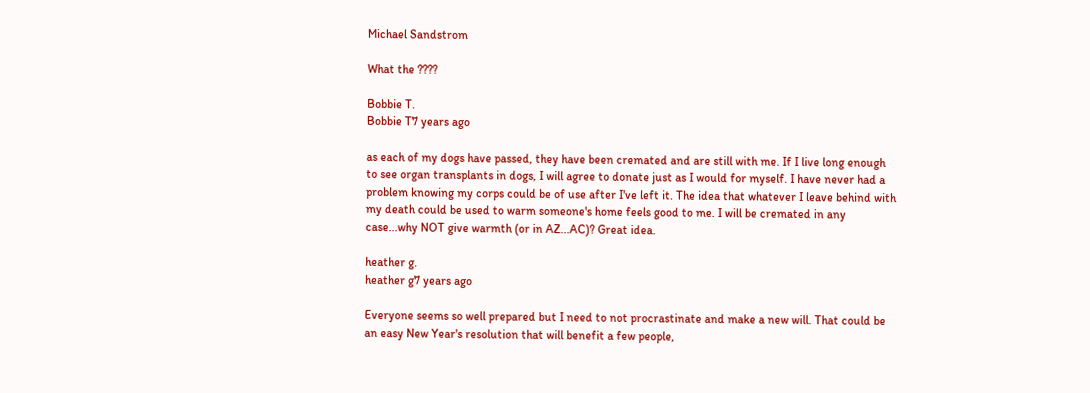Michael Sandstrom

What the ????

Bobbie T.
Bobbie T7 years ago

as each of my dogs have passed, they have been cremated and are still with me. If I live long enough to see organ transplants in dogs, I will agree to donate just as I would for myself. I have never had a problem knowing my corps could be of use after I've left it. The idea that whatever I leave behind with my death could be used to warm someone's home feels good to me. I will be cremated in any case...why NOT give warmth (or in AZ...AC)? Great idea.

heather g.
heather g7 years ago

Everyone seems so well prepared but I need to not procrastinate and make a new will. That could be an easy New Year's resolution that will benefit a few people,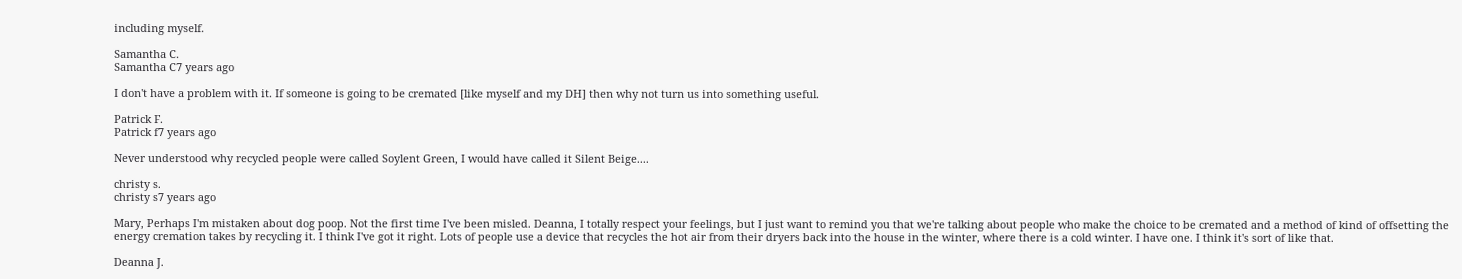including myself.

Samantha C.
Samantha C7 years ago

I don't have a problem with it. If someone is going to be cremated [like myself and my DH] then why not turn us into something useful.

Patrick F.
Patrick f7 years ago

Never understood why recycled people were called Soylent Green, I would have called it Silent Beige....

christy s.
christy s7 years ago

Mary, Perhaps I'm mistaken about dog poop. Not the first time I've been misled. Deanna, I totally respect your feelings, but I just want to remind you that we're talking about people who make the choice to be cremated and a method of kind of offsetting the energy cremation takes by recycling it. I think I've got it right. Lots of people use a device that recycles the hot air from their dryers back into the house in the winter, where there is a cold winter. I have one. I think it's sort of like that.

Deanna J.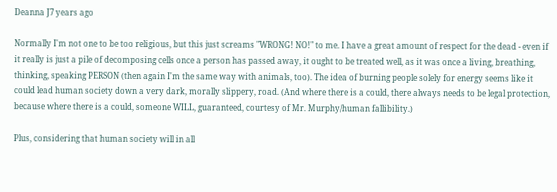Deanna J7 years ago

Normally I'm not one to be too religious, but this just screams "WRONG! NO!" to me. I have a great amount of respect for the dead - even if it really is just a pile of decomposing cells once a person has passed away, it ought to be treated well, as it was once a living, breathing, thinking, speaking PERSON (then again I'm the same way with animals, too). The idea of burning people solely for energy seems like it could lead human society down a very dark, morally slippery, road. (And where there is a could, there always needs to be legal protection, because where there is a could, someone WILL, guaranteed, courtesy of Mr. Murphy/human fallibility.)

Plus, considering that human society will in all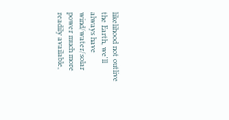likelihood not outlive the Earth, we'll always have wind/water/solar power much more readily available,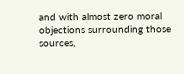and with almost zero moral objections surrounding those sources,